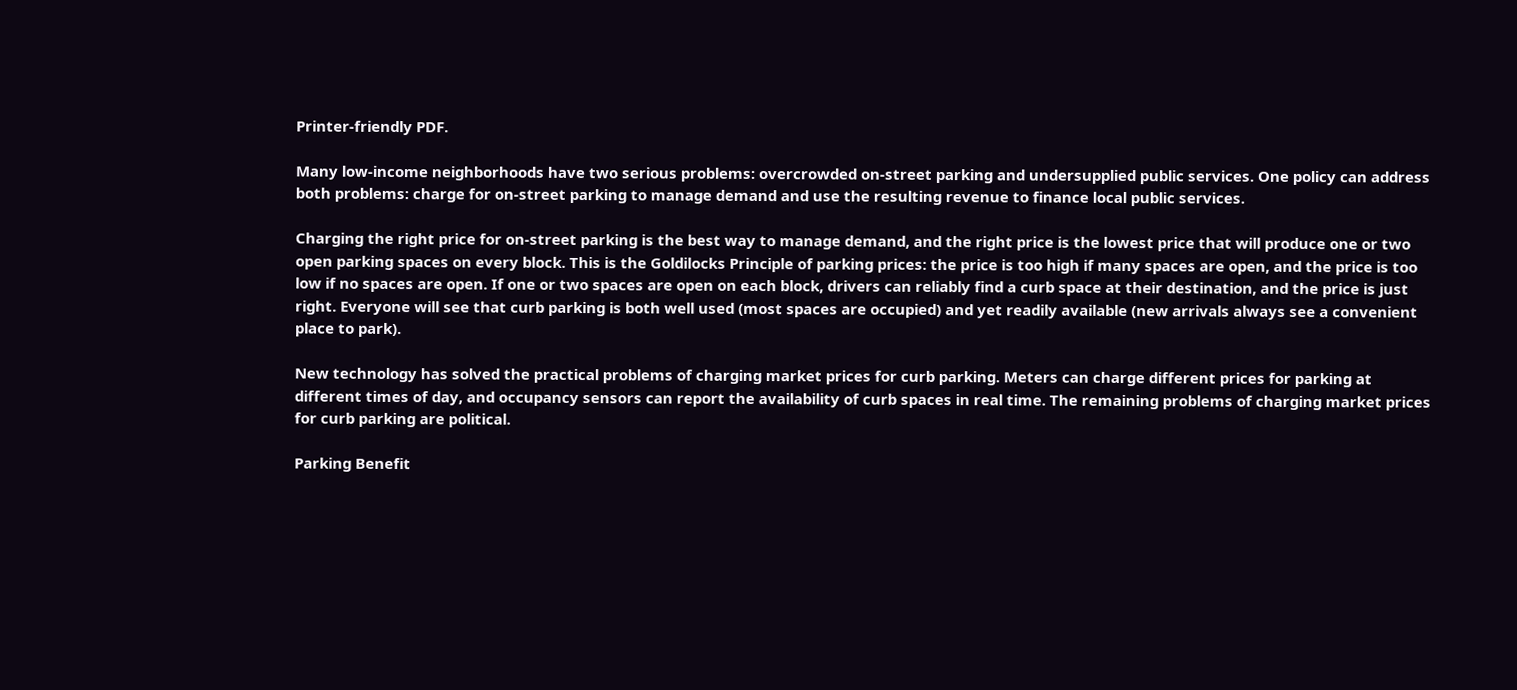Printer-friendly PDF.

Many low-income neighborhoods have two serious problems: overcrowded on-street parking and undersupplied public services. One policy can address both problems: charge for on-street parking to manage demand and use the resulting revenue to finance local public services.

Charging the right price for on-street parking is the best way to manage demand, and the right price is the lowest price that will produce one or two open parking spaces on every block. This is the Goldilocks Principle of parking prices: the price is too high if many spaces are open, and the price is too low if no spaces are open. If one or two spaces are open on each block, drivers can reliably find a curb space at their destination, and the price is just right. Everyone will see that curb parking is both well used (most spaces are occupied) and yet readily available (new arrivals always see a convenient place to park).

New technology has solved the practical problems of charging market prices for curb parking. Meters can charge different prices for parking at different times of day, and occupancy sensors can report the availability of curb spaces in real time. The remaining problems of charging market prices for curb parking are political.

Parking Benefit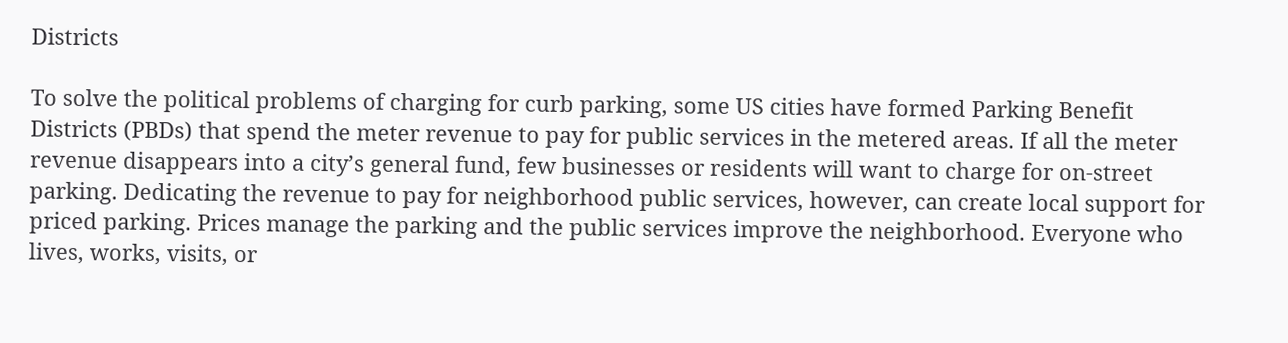Districts

To solve the political problems of charging for curb parking, some US cities have formed Parking Benefit Districts (PBDs) that spend the meter revenue to pay for public services in the metered areas. If all the meter revenue disappears into a city’s general fund, few businesses or residents will want to charge for on-street parking. Dedicating the revenue to pay for neighborhood public services, however, can create local support for priced parking. Prices manage the parking and the public services improve the neighborhood. Everyone who lives, works, visits, or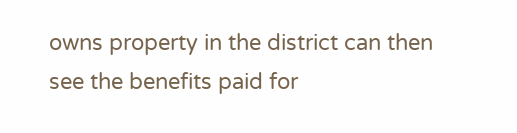owns property in the district can then see the benefits paid for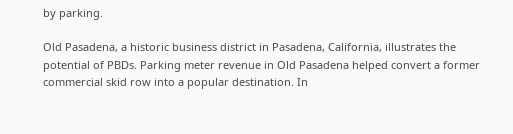by parking.

Old Pasadena, a historic business district in Pasadena, California, illustrates the potential of PBDs. Parking meter revenue in Old Pasadena helped convert a former commercial skid row into a popular destination. In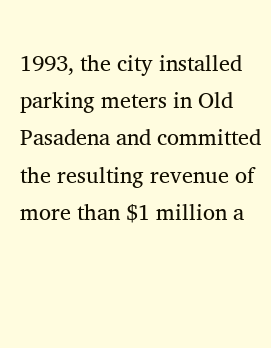1993, the city installed parking meters in Old Pasadena and committed the resulting revenue of more than $1 million a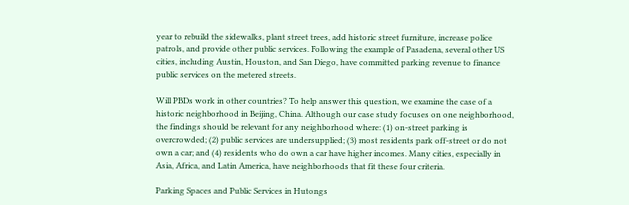year to rebuild the sidewalks, plant street trees, add historic street furniture, increase police patrols, and provide other public services. Following the example of Pasadena, several other US cities, including Austin, Houston, and San Diego, have committed parking revenue to finance public services on the metered streets.

Will PBDs work in other countries? To help answer this question, we examine the case of a historic neighborhood in Beijing, China. Although our case study focuses on one neighborhood, the findings should be relevant for any neighborhood where: (1) on-street parking is overcrowded; (2) public services are undersupplied; (3) most residents park off-street or do not own a car; and (4) residents who do own a car have higher incomes. Many cities, especially in Asia, Africa, and Latin America, have neighborhoods that fit these four criteria.

Parking Spaces and Public Services in Hutongs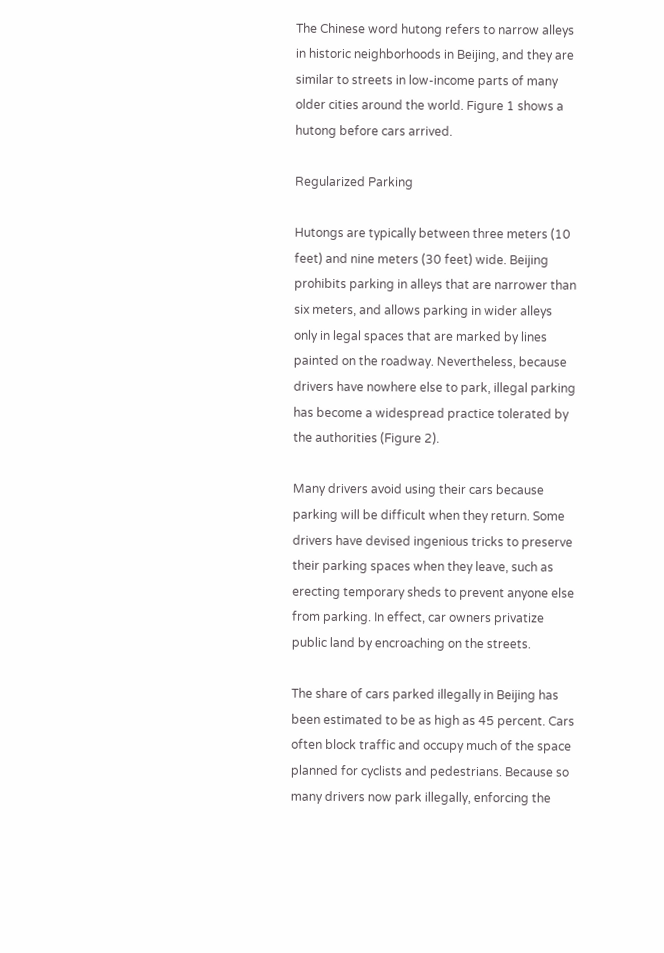The Chinese word hutong refers to narrow alleys in historic neighborhoods in Beijing, and they are similar to streets in low-income parts of many older cities around the world. Figure 1 shows a hutong before cars arrived.

Regularized Parking

Hutongs are typically between three meters (10 feet) and nine meters (30 feet) wide. Beijing prohibits parking in alleys that are narrower than six meters, and allows parking in wider alleys only in legal spaces that are marked by lines painted on the roadway. Nevertheless, because drivers have nowhere else to park, illegal parking has become a widespread practice tolerated by the authorities (Figure 2).

Many drivers avoid using their cars because parking will be difficult when they return. Some drivers have devised ingenious tricks to preserve their parking spaces when they leave, such as erecting temporary sheds to prevent anyone else from parking. In effect, car owners privatize public land by encroaching on the streets.

The share of cars parked illegally in Beijing has been estimated to be as high as 45 percent. Cars often block traffic and occupy much of the space planned for cyclists and pedestrians. Because so many drivers now park illegally, enforcing the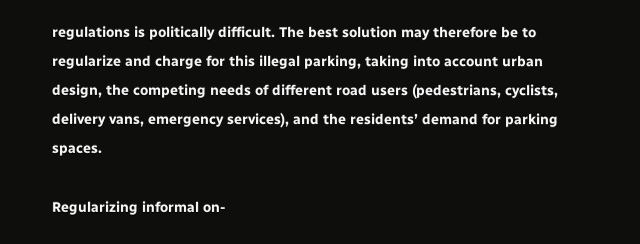regulations is politically difficult. The best solution may therefore be to regularize and charge for this illegal parking, taking into account urban design, the competing needs of different road users (pedestrians, cyclists, delivery vans, emergency services), and the residents’ demand for parking spaces.

Regularizing informal on-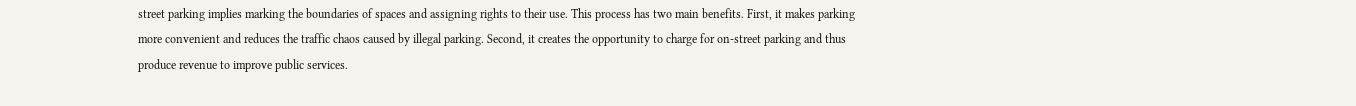street parking implies marking the boundaries of spaces and assigning rights to their use. This process has two main benefits. First, it makes parking more convenient and reduces the traffic chaos caused by illegal parking. Second, it creates the opportunity to charge for on-street parking and thus produce revenue to improve public services.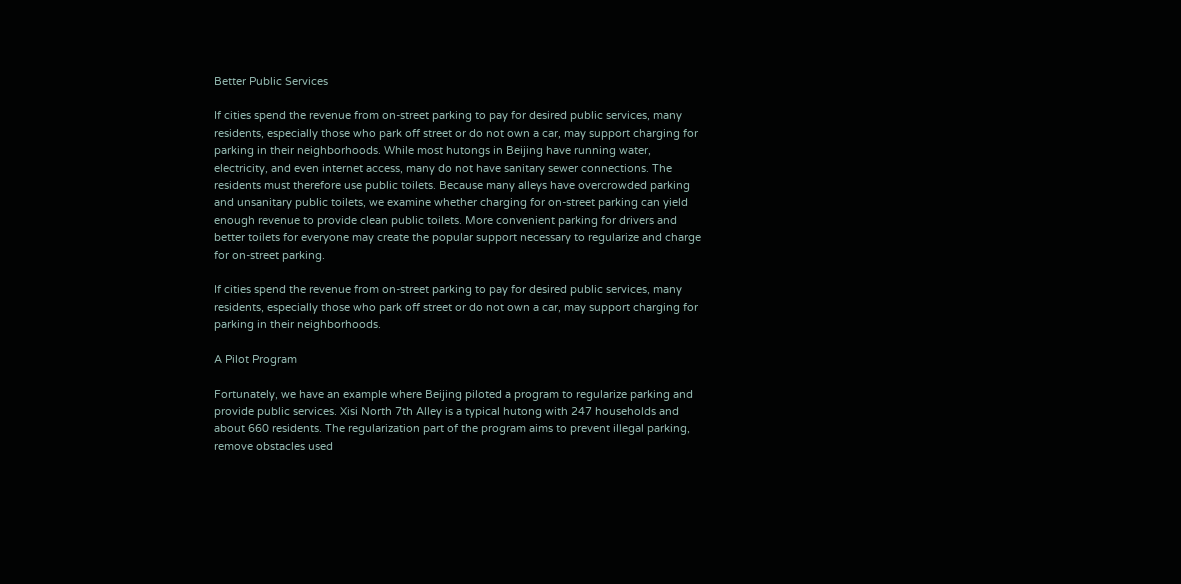Better Public Services

If cities spend the revenue from on-street parking to pay for desired public services, many residents, especially those who park off street or do not own a car, may support charging for parking in their neighborhoods. While most hutongs in Beijing have running water, electricity, and even internet access, many do not have sanitary sewer connections. The residents must therefore use public toilets. Because many alleys have overcrowded parking and unsanitary public toilets, we examine whether charging for on-street parking can yield enough revenue to provide clean public toilets. More convenient parking for drivers and better toilets for everyone may create the popular support necessary to regularize and charge for on-street parking.

If cities spend the revenue from on-street parking to pay for desired public services, many residents, especially those who park off street or do not own a car, may support charging for parking in their neighborhoods.

A Pilot Program

Fortunately, we have an example where Beijing piloted a program to regularize parking and provide public services. Xisi North 7th Alley is a typical hutong with 247 households and about 660 residents. The regularization part of the program aims to prevent illegal parking, remove obstacles used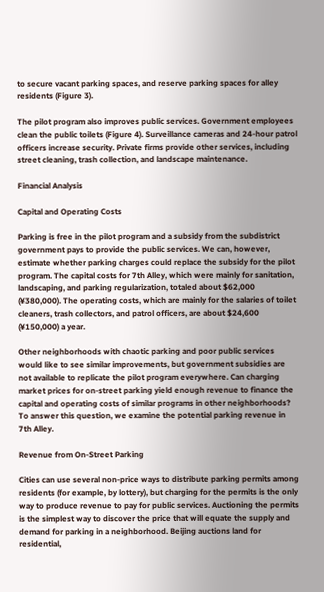to secure vacant parking spaces, and reserve parking spaces for alley residents (Figure 3).

The pilot program also improves public services. Government employees clean the public toilets (Figure 4). Surveillance cameras and 24-hour patrol officers increase security. Private firms provide other services, including street cleaning, trash collection, and landscape maintenance.

Financial Analysis

Capital and Operating Costs

Parking is free in the pilot program and a subsidy from the subdistrict government pays to provide the public services. We can, however, estimate whether parking charges could replace the subsidy for the pilot program. The capital costs for 7th Alley, which were mainly for sanitation, landscaping, and parking regularization, totaled about $62,000 (¥380,000). The operating costs, which are mainly for the salaries of toilet cleaners, trash collectors, and patrol officers, are about $24,600 (¥150,000) a year.

Other neighborhoods with chaotic parking and poor public services would like to see similar improvements, but government subsidies are not available to replicate the pilot program everywhere. Can charging market prices for on-street parking yield enough revenue to finance the capital and operating costs of similar programs in other neighborhoods? To answer this question, we examine the potential parking revenue in 7th Alley.

Revenue from On-Street Parking

Cities can use several non-price ways to distribute parking permits among residents (for example, by lottery), but charging for the permits is the only way to produce revenue to pay for public services. Auctioning the permits is the simplest way to discover the price that will equate the supply and demand for parking in a neighborhood. Beijing auctions land for residential,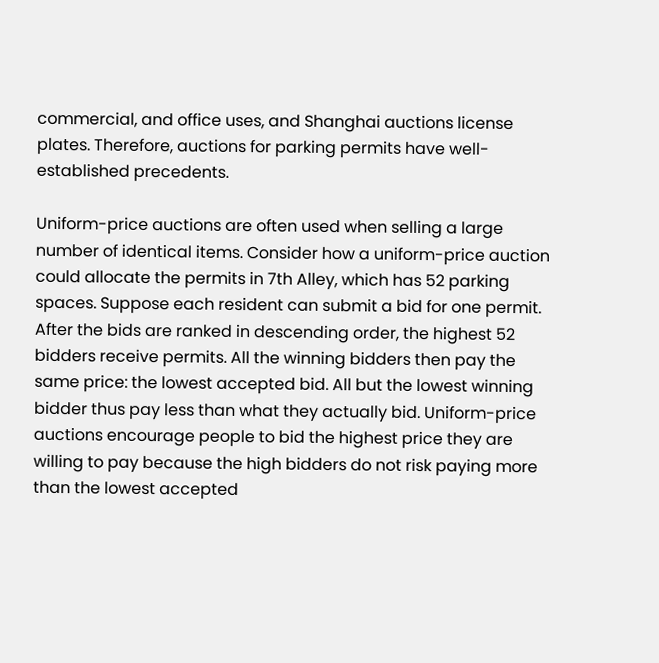commercial, and office uses, and Shanghai auctions license plates. Therefore, auctions for parking permits have well-established precedents.

Uniform-price auctions are often used when selling a large number of identical items. Consider how a uniform-price auction could allocate the permits in 7th Alley, which has 52 parking spaces. Suppose each resident can submit a bid for one permit. After the bids are ranked in descending order, the highest 52 bidders receive permits. All the winning bidders then pay the same price: the lowest accepted bid. All but the lowest winning bidder thus pay less than what they actually bid. Uniform-price auctions encourage people to bid the highest price they are willing to pay because the high bidders do not risk paying more than the lowest accepted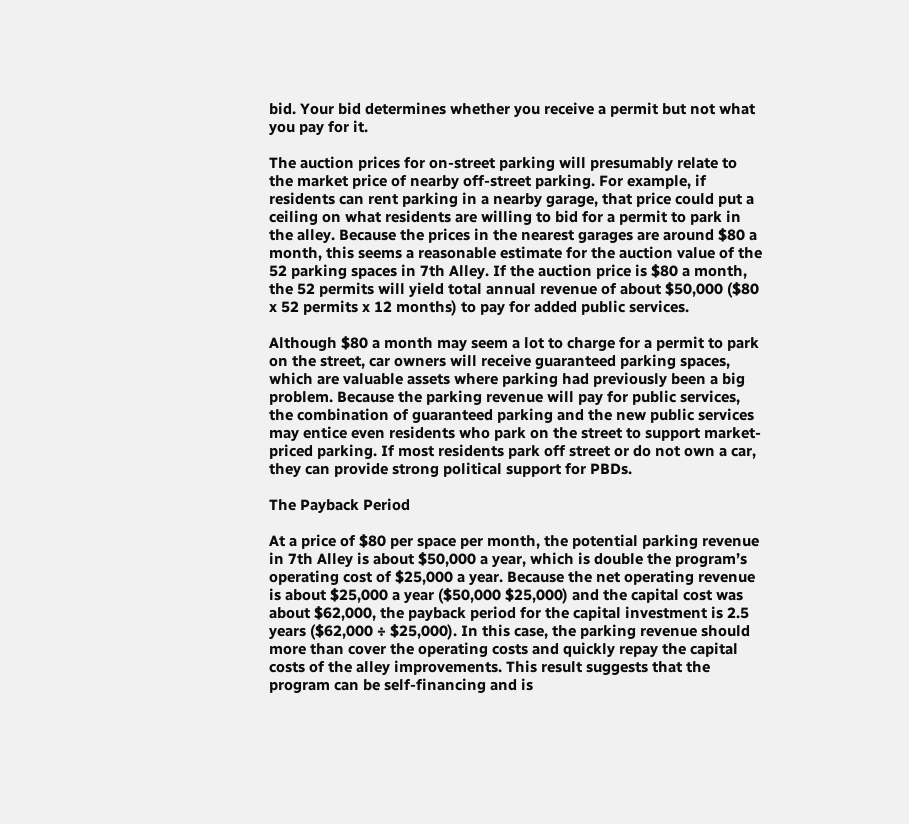bid. Your bid determines whether you receive a permit but not what you pay for it.

The auction prices for on-street parking will presumably relate to the market price of nearby off-street parking. For example, if residents can rent parking in a nearby garage, that price could put a ceiling on what residents are willing to bid for a permit to park in the alley. Because the prices in the nearest garages are around $80 a month, this seems a reasonable estimate for the auction value of the 52 parking spaces in 7th Alley. If the auction price is $80 a month, the 52 permits will yield total annual revenue of about $50,000 ($80 x 52 permits x 12 months) to pay for added public services.

Although $80 a month may seem a lot to charge for a permit to park on the street, car owners will receive guaranteed parking spaces, which are valuable assets where parking had previously been a big problem. Because the parking revenue will pay for public services, the combination of guaranteed parking and the new public services may entice even residents who park on the street to support market-priced parking. If most residents park off street or do not own a car, they can provide strong political support for PBDs.

The Payback Period

At a price of $80 per space per month, the potential parking revenue in 7th Alley is about $50,000 a year, which is double the program’s operating cost of $25,000 a year. Because the net operating revenue is about $25,000 a year ($50,000 $25,000) and the capital cost was about $62,000, the payback period for the capital investment is 2.5 years ($62,000 ÷ $25,000). In this case, the parking revenue should more than cover the operating costs and quickly repay the capital costs of the alley improvements. This result suggests that the program can be self-financing and is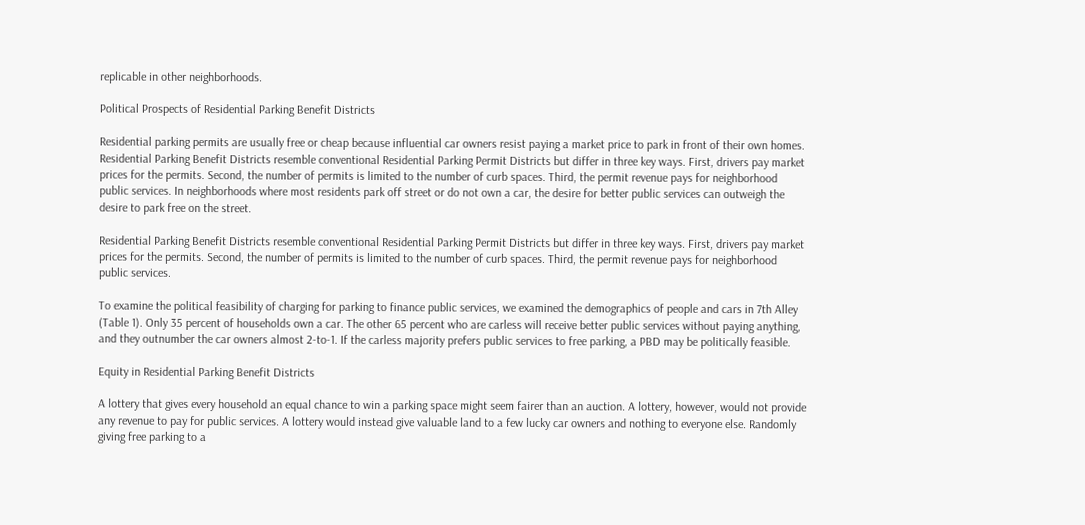replicable in other neighborhoods.

Political Prospects of Residential Parking Benefit Districts

Residential parking permits are usually free or cheap because influential car owners resist paying a market price to park in front of their own homes. Residential Parking Benefit Districts resemble conventional Residential Parking Permit Districts but differ in three key ways. First, drivers pay market prices for the permits. Second, the number of permits is limited to the number of curb spaces. Third, the permit revenue pays for neighborhood public services. In neighborhoods where most residents park off street or do not own a car, the desire for better public services can outweigh the desire to park free on the street.

Residential Parking Benefit Districts resemble conventional Residential Parking Permit Districts but differ in three key ways. First, drivers pay market prices for the permits. Second, the number of permits is limited to the number of curb spaces. Third, the permit revenue pays for neighborhood public services.

To examine the political feasibility of charging for parking to finance public services, we examined the demographics of people and cars in 7th Alley (Table 1). Only 35 percent of households own a car. The other 65 percent who are carless will receive better public services without paying anything, and they outnumber the car owners almost 2-to-1. If the carless majority prefers public services to free parking, a PBD may be politically feasible.

Equity in Residential Parking Benefit Districts

A lottery that gives every household an equal chance to win a parking space might seem fairer than an auction. A lottery, however, would not provide any revenue to pay for public services. A lottery would instead give valuable land to a few lucky car owners and nothing to everyone else. Randomly giving free parking to a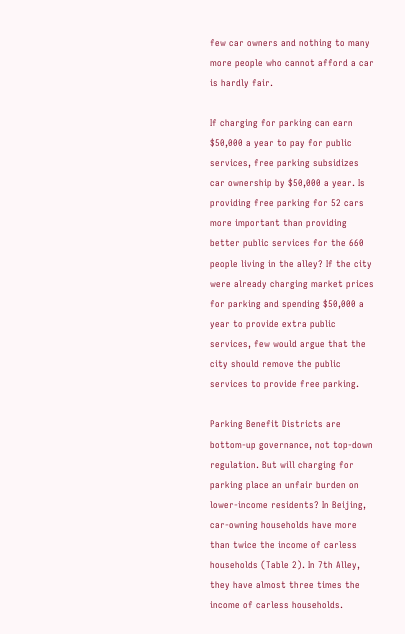few car owners and nothing to many more people who cannot afford a car is hardly fair.

If charging for parking can earn $50,000 a year to pay for public services, free parking subsidizes car ownership by $50,000 a year. Is providing free parking for 52 cars more important than providing better public services for the 660 people living in the alley? If the city were already charging market prices for parking and spending $50,000 a year to provide extra public services, few would argue that the city should remove the public services to provide free parking.

Parking Benefit Districts are bottom-up governance, not top-down regulation. But will charging for parking place an unfair burden on lower-income residents? In Beijing, car-owning households have more than twice the income of carless households (Table 2). In 7th Alley, they have almost three times the income of carless households.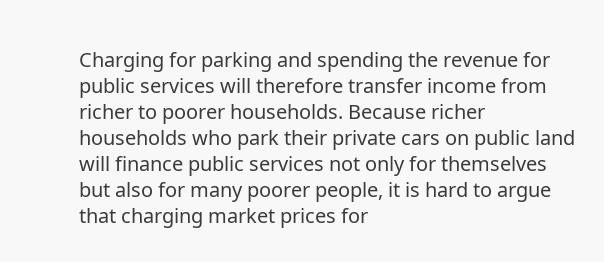Charging for parking and spending the revenue for public services will therefore transfer income from richer to poorer households. Because richer households who park their private cars on public land will finance public services not only for themselves but also for many poorer people, it is hard to argue that charging market prices for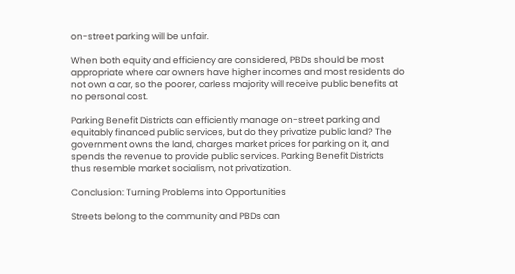on-street parking will be unfair.

When both equity and efficiency are considered, PBDs should be most appropriate where car owners have higher incomes and most residents do not own a car, so the poorer, carless majority will receive public benefits at no personal cost.

Parking Benefit Districts can efficiently manage on-street parking and equitably financed public services, but do they privatize public land? The government owns the land, charges market prices for parking on it, and spends the revenue to provide public services. Parking Benefit Districts thus resemble market socialism, not privatization.

Conclusion: Turning Problems into Opportunities

Streets belong to the community and PBDs can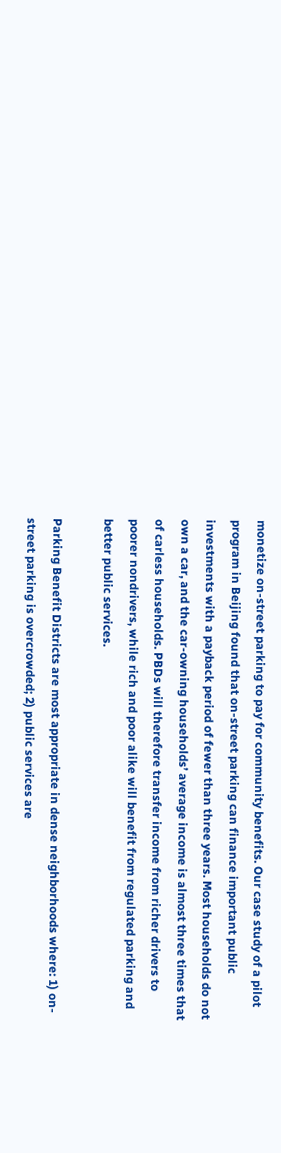monetize on-street parking to pay for community benefits. Our case study of a pilot program in Beijing found that on-street parking can finance important public investments with a payback period of fewer than three years. Most households do not own a car, and the car-owning households’ average income is almost three times that of carless households. PBDs will therefore transfer income from richer drivers to poorer nondrivers, while rich and poor alike will benefit from regulated parking and better public services.

Parking Benefit Districts are most appropriate in dense neighborhoods where: 1) on-street parking is overcrowded; 2) public services are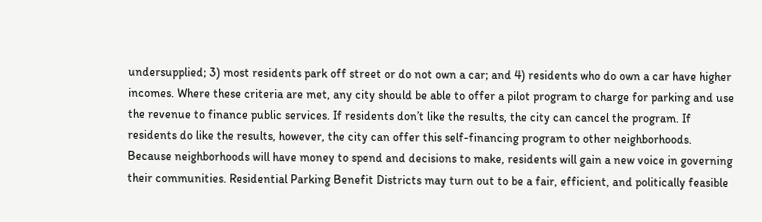undersupplied; 3) most residents park off street or do not own a car; and 4) residents who do own a car have higher incomes. Where these criteria are met, any city should be able to offer a pilot program to charge for parking and use the revenue to finance public services. If residents don’t like the results, the city can cancel the program. If residents do like the results, however, the city can offer this self-financing program to other neighborhoods. Because neighborhoods will have money to spend and decisions to make, residents will gain a new voice in governing their communities. Residential Parking Benefit Districts may turn out to be a fair, efficient, and politically feasible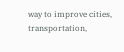way to improve cities, transportation,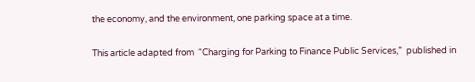the economy, and the environment, one parking space at a time.

This article adapted from  “Charging for Parking to Finance Public Services,”  published in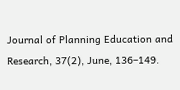Journal of Planning Education and Research, 37(2), June, 136–149.